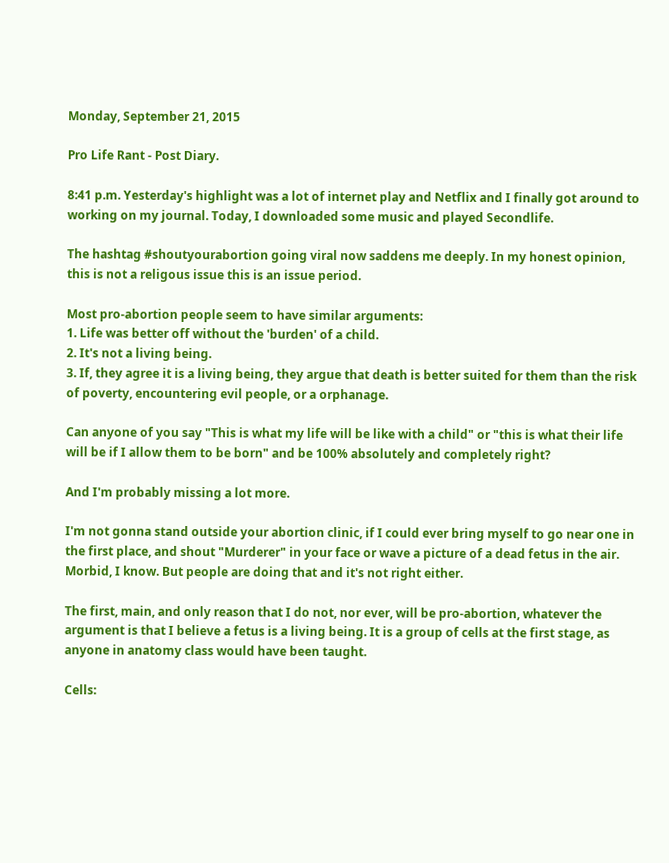Monday, September 21, 2015

Pro Life Rant - Post Diary.

8:41 p.m. Yesterday's highlight was a lot of internet play and Netflix and I finally got around to working on my journal. Today, I downloaded some music and played Secondlife.

The hashtag #shoutyourabortion going viral now saddens me deeply. In my honest opinion, this is not a religous issue this is an issue period.

Most pro-abortion people seem to have similar arguments:
1. Life was better off without the 'burden' of a child.
2. It's not a living being.
3. If, they agree it is a living being, they argue that death is better suited for them than the risk of poverty, encountering evil people, or a orphanage.

Can anyone of you say "This is what my life will be like with a child" or "this is what their life will be if I allow them to be born" and be 100% absolutely and completely right?

And I'm probably missing a lot more.

I'm not gonna stand outside your abortion clinic, if I could ever bring myself to go near one in the first place, and shout "Murderer" in your face or wave a picture of a dead fetus in the air. Morbid, I know. But people are doing that and it's not right either.

The first, main, and only reason that I do not, nor ever, will be pro-abortion, whatever the argument is that I believe a fetus is a living being. It is a group of cells at the first stage, as anyone in anatomy class would have been taught.

Cells: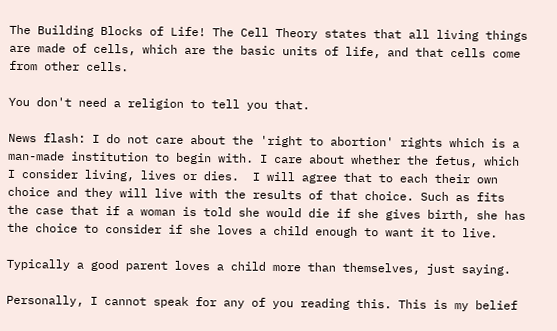The Building Blocks of Life! The Cell Theory states that all living things are made of cells, which are the basic units of life, and that cells come from other cells.

You don't need a religion to tell you that.

News flash: I do not care about the 'right to abortion' rights which is a man-made institution to begin with. I care about whether the fetus, which I consider living, lives or dies.  I will agree that to each their own choice and they will live with the results of that choice. Such as fits the case that if a woman is told she would die if she gives birth, she has the choice to consider if she loves a child enough to want it to live.

Typically a good parent loves a child more than themselves, just saying.

Personally, I cannot speak for any of you reading this. This is my belief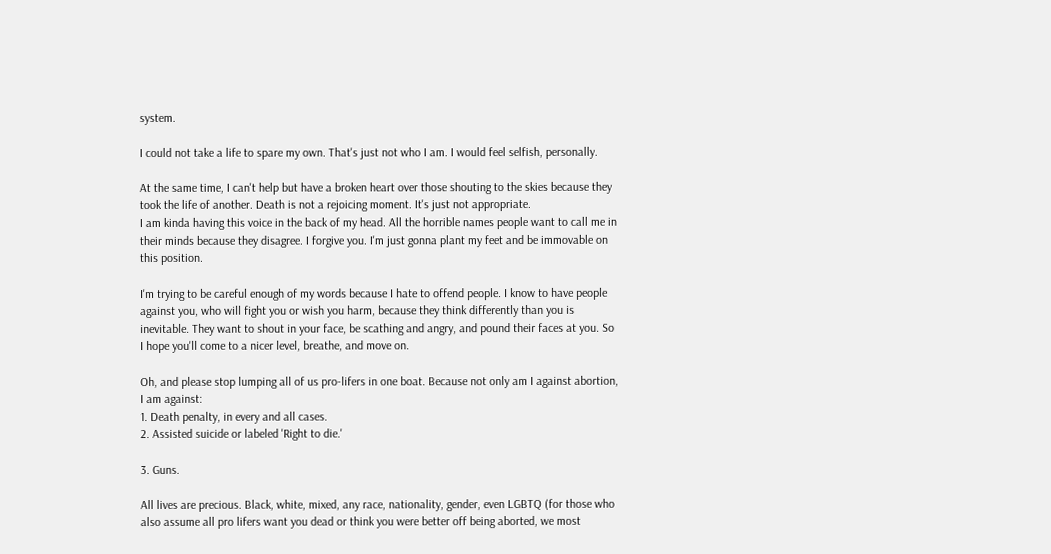system.

I could not take a life to spare my own. That's just not who I am. I would feel selfish, personally.

At the same time, I can't help but have a broken heart over those shouting to the skies because they took the life of another. Death is not a rejoicing moment. It's just not appropriate.
I am kinda having this voice in the back of my head. All the horrible names people want to call me in their minds because they disagree. I forgive you. I'm just gonna plant my feet and be immovable on this position.

I'm trying to be careful enough of my words because I hate to offend people. I know to have people against you, who will fight you or wish you harm, because they think differently than you is inevitable. They want to shout in your face, be scathing and angry, and pound their faces at you. So I hope you'll come to a nicer level, breathe, and move on.

Oh, and please stop lumping all of us pro-lifers in one boat. Because not only am I against abortion, I am against:
1. Death penalty, in every and all cases.
2. Assisted suicide or labeled 'Right to die.'

3. Guns.

All lives are precious. Black, white, mixed, any race, nationality, gender, even LGBTQ (for those who also assume all pro lifers want you dead or think you were better off being aborted, we most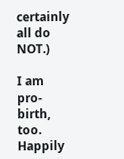certainly all do NOT.)

I am pro-birth, too. Happily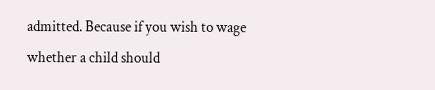admitted. Because if you wish to wage whether a child should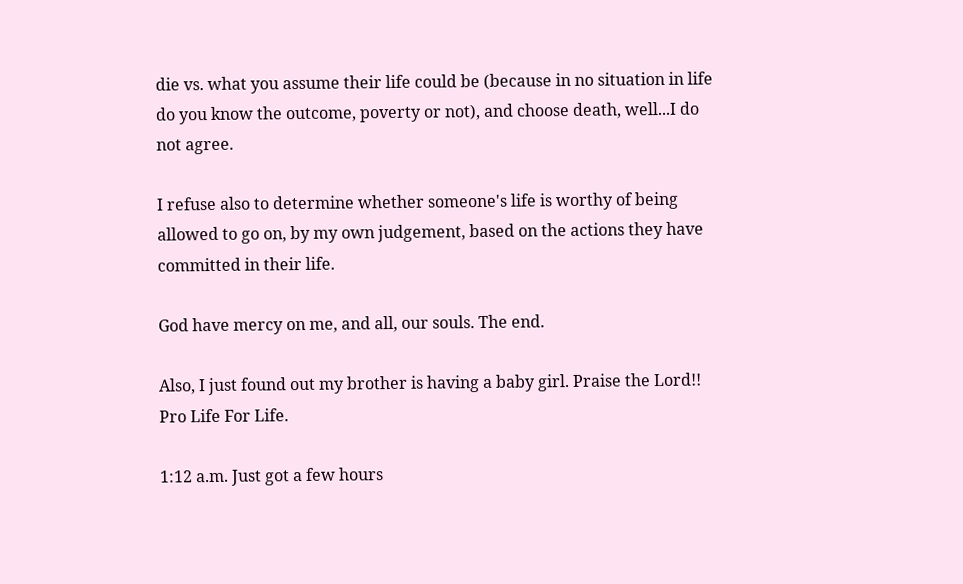die vs. what you assume their life could be (because in no situation in life do you know the outcome, poverty or not), and choose death, well...I do not agree.

I refuse also to determine whether someone's life is worthy of being allowed to go on, by my own judgement, based on the actions they have committed in their life.

God have mercy on me, and all, our souls. The end.

Also, I just found out my brother is having a baby girl. Praise the Lord!!
Pro Life For Life.

1:12 a.m. Just got a few hours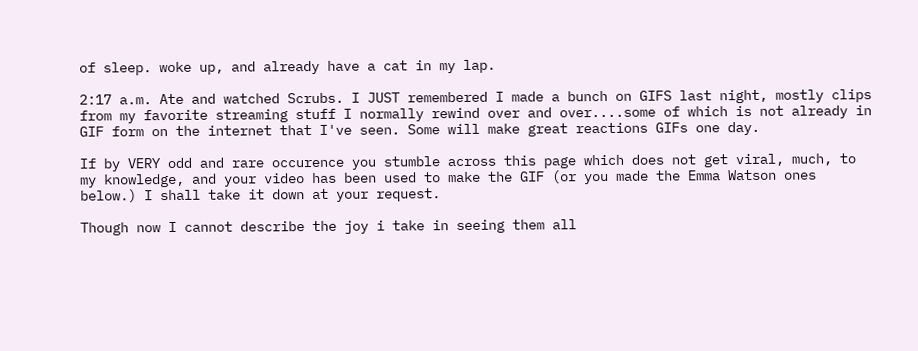of sleep. woke up, and already have a cat in my lap.

2:17 a.m. Ate and watched Scrubs. I JUST remembered I made a bunch on GIFS last night, mostly clips from my favorite streaming stuff I normally rewind over and over....some of which is not already in GIF form on the internet that I've seen. Some will make great reactions GIFs one day.

If by VERY odd and rare occurence you stumble across this page which does not get viral, much, to my knowledge, and your video has been used to make the GIF (or you made the Emma Watson ones below.) I shall take it down at your request.

Though now I cannot describe the joy i take in seeing them all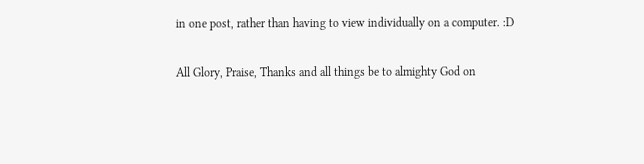in one post, rather than having to view individually on a computer. :D

All Glory, Praise, Thanks and all things be to almighty God on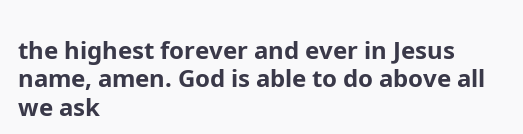the highest forever and ever in Jesus name, amen. God is able to do above all we ask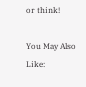or think!

You May Also Like: